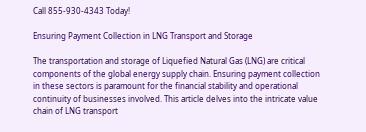Call 855-930-4343 Today!

Ensuring Payment Collection in LNG Transport and Storage

The transportation and storage of Liquefied Natural Gas (LNG) are critical components of the global energy supply chain. Ensuring payment collection in these sectors is paramount for the financial stability and operational continuity of businesses involved. This article delves into the intricate value chain of LNG transport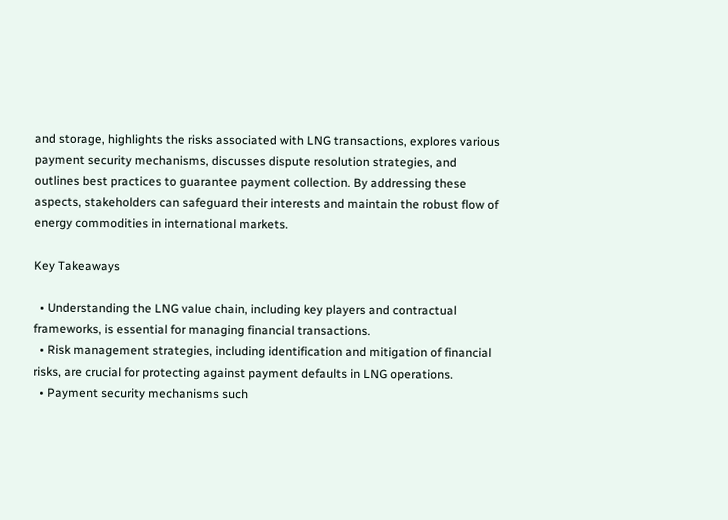and storage, highlights the risks associated with LNG transactions, explores various payment security mechanisms, discusses dispute resolution strategies, and outlines best practices to guarantee payment collection. By addressing these aspects, stakeholders can safeguard their interests and maintain the robust flow of energy commodities in international markets.

Key Takeaways

  • Understanding the LNG value chain, including key players and contractual frameworks, is essential for managing financial transactions.
  • Risk management strategies, including identification and mitigation of financial risks, are crucial for protecting against payment defaults in LNG operations.
  • Payment security mechanisms such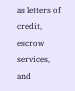as letters of credit, escrow services, and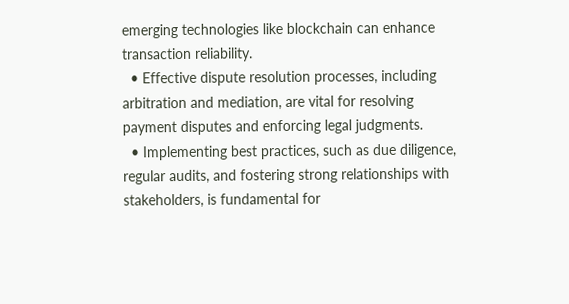emerging technologies like blockchain can enhance transaction reliability.
  • Effective dispute resolution processes, including arbitration and mediation, are vital for resolving payment disputes and enforcing legal judgments.
  • Implementing best practices, such as due diligence, regular audits, and fostering strong relationships with stakeholders, is fundamental for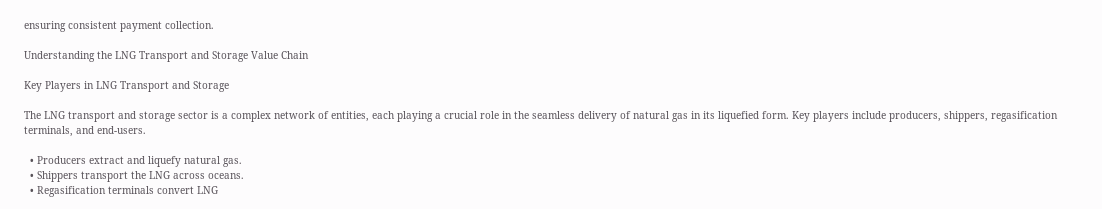ensuring consistent payment collection.

Understanding the LNG Transport and Storage Value Chain

Key Players in LNG Transport and Storage

The LNG transport and storage sector is a complex network of entities, each playing a crucial role in the seamless delivery of natural gas in its liquefied form. Key players include producers, shippers, regasification terminals, and end-users.

  • Producers extract and liquefy natural gas.
  • Shippers transport the LNG across oceans.
  • Regasification terminals convert LNG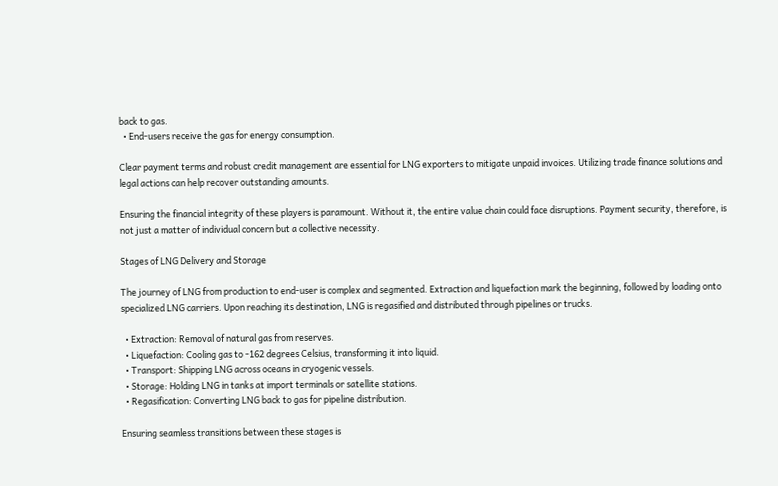back to gas.
  • End-users receive the gas for energy consumption.

Clear payment terms and robust credit management are essential for LNG exporters to mitigate unpaid invoices. Utilizing trade finance solutions and legal actions can help recover outstanding amounts.

Ensuring the financial integrity of these players is paramount. Without it, the entire value chain could face disruptions. Payment security, therefore, is not just a matter of individual concern but a collective necessity.

Stages of LNG Delivery and Storage

The journey of LNG from production to end-user is complex and segmented. Extraction and liquefaction mark the beginning, followed by loading onto specialized LNG carriers. Upon reaching its destination, LNG is regasified and distributed through pipelines or trucks.

  • Extraction: Removal of natural gas from reserves.
  • Liquefaction: Cooling gas to -162 degrees Celsius, transforming it into liquid.
  • Transport: Shipping LNG across oceans in cryogenic vessels.
  • Storage: Holding LNG in tanks at import terminals or satellite stations.
  • Regasification: Converting LNG back to gas for pipeline distribution.

Ensuring seamless transitions between these stages is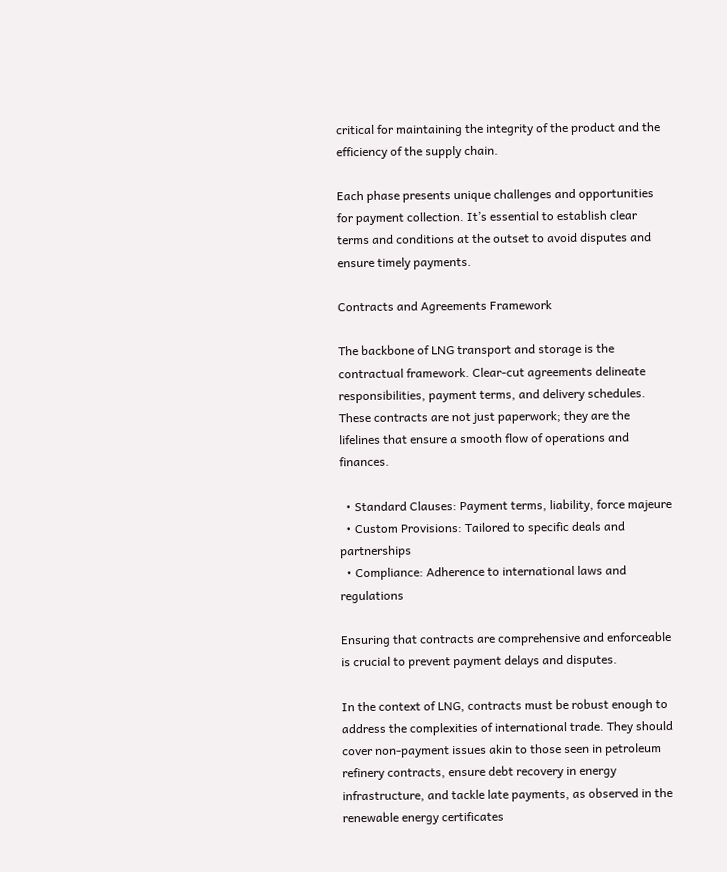critical for maintaining the integrity of the product and the efficiency of the supply chain.

Each phase presents unique challenges and opportunities for payment collection. It’s essential to establish clear terms and conditions at the outset to avoid disputes and ensure timely payments.

Contracts and Agreements Framework

The backbone of LNG transport and storage is the contractual framework. Clear-cut agreements delineate responsibilities, payment terms, and delivery schedules. These contracts are not just paperwork; they are the lifelines that ensure a smooth flow of operations and finances.

  • Standard Clauses: Payment terms, liability, force majeure
  • Custom Provisions: Tailored to specific deals and partnerships
  • Compliance: Adherence to international laws and regulations

Ensuring that contracts are comprehensive and enforceable is crucial to prevent payment delays and disputes.

In the context of LNG, contracts must be robust enough to address the complexities of international trade. They should cover non-payment issues akin to those seen in petroleum refinery contracts, ensure debt recovery in energy infrastructure, and tackle late payments, as observed in the renewable energy certificates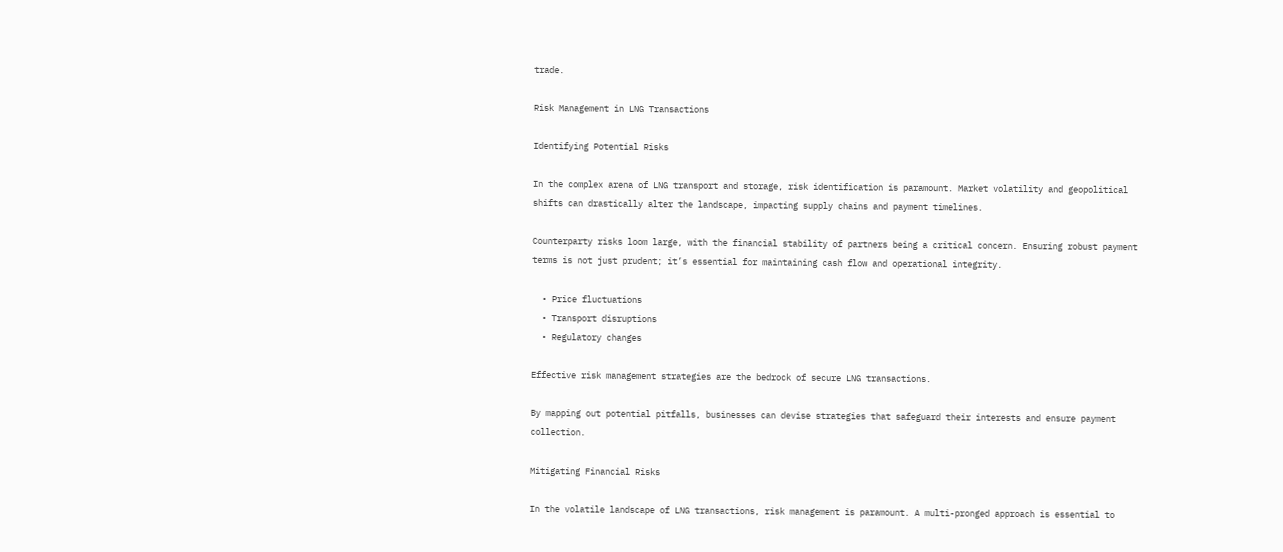trade.

Risk Management in LNG Transactions

Identifying Potential Risks

In the complex arena of LNG transport and storage, risk identification is paramount. Market volatility and geopolitical shifts can drastically alter the landscape, impacting supply chains and payment timelines.

Counterparty risks loom large, with the financial stability of partners being a critical concern. Ensuring robust payment terms is not just prudent; it’s essential for maintaining cash flow and operational integrity.

  • Price fluctuations
  • Transport disruptions
  • Regulatory changes

Effective risk management strategies are the bedrock of secure LNG transactions.

By mapping out potential pitfalls, businesses can devise strategies that safeguard their interests and ensure payment collection.

Mitigating Financial Risks

In the volatile landscape of LNG transactions, risk management is paramount. A multi-pronged approach is essential to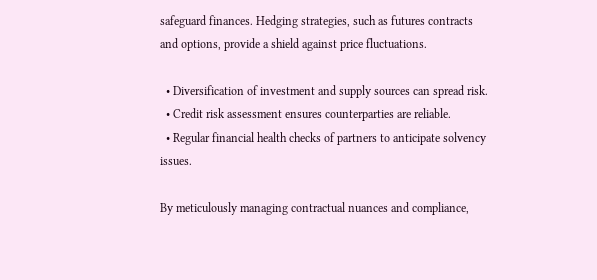safeguard finances. Hedging strategies, such as futures contracts and options, provide a shield against price fluctuations.

  • Diversification of investment and supply sources can spread risk.
  • Credit risk assessment ensures counterparties are reliable.
  • Regular financial health checks of partners to anticipate solvency issues.

By meticulously managing contractual nuances and compliance,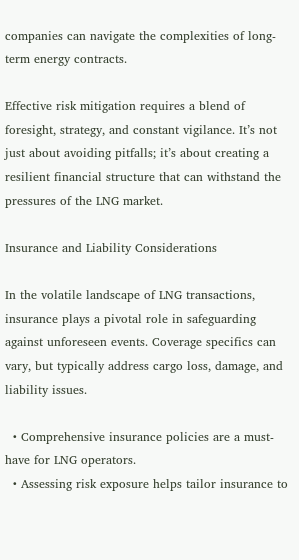companies can navigate the complexities of long-term energy contracts.

Effective risk mitigation requires a blend of foresight, strategy, and constant vigilance. It’s not just about avoiding pitfalls; it’s about creating a resilient financial structure that can withstand the pressures of the LNG market.

Insurance and Liability Considerations

In the volatile landscape of LNG transactions, insurance plays a pivotal role in safeguarding against unforeseen events. Coverage specifics can vary, but typically address cargo loss, damage, and liability issues.

  • Comprehensive insurance policies are a must-have for LNG operators.
  • Assessing risk exposure helps tailor insurance to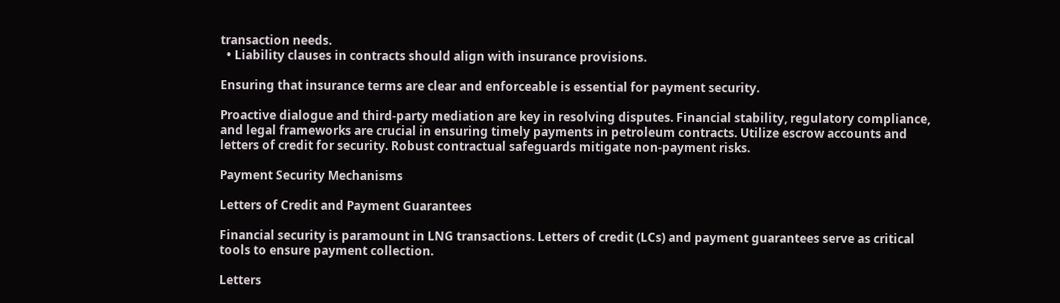transaction needs.
  • Liability clauses in contracts should align with insurance provisions.

Ensuring that insurance terms are clear and enforceable is essential for payment security.

Proactive dialogue and third-party mediation are key in resolving disputes. Financial stability, regulatory compliance, and legal frameworks are crucial in ensuring timely payments in petroleum contracts. Utilize escrow accounts and letters of credit for security. Robust contractual safeguards mitigate non-payment risks.

Payment Security Mechanisms

Letters of Credit and Payment Guarantees

Financial security is paramount in LNG transactions. Letters of credit (LCs) and payment guarantees serve as critical tools to ensure payment collection.

Letters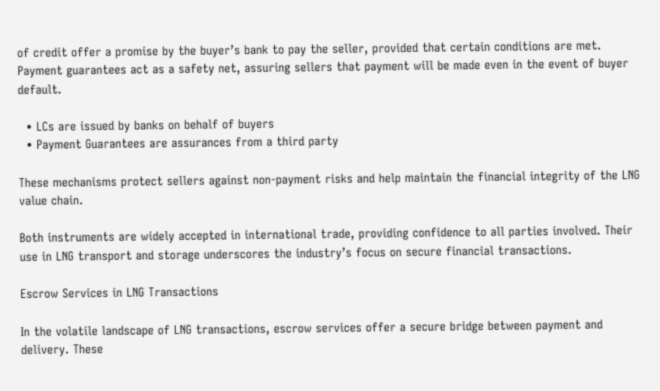of credit offer a promise by the buyer’s bank to pay the seller, provided that certain conditions are met. Payment guarantees act as a safety net, assuring sellers that payment will be made even in the event of buyer default.

  • LCs are issued by banks on behalf of buyers
  • Payment Guarantees are assurances from a third party

These mechanisms protect sellers against non-payment risks and help maintain the financial integrity of the LNG value chain.

Both instruments are widely accepted in international trade, providing confidence to all parties involved. Their use in LNG transport and storage underscores the industry’s focus on secure financial transactions.

Escrow Services in LNG Transactions

In the volatile landscape of LNG transactions, escrow services offer a secure bridge between payment and delivery. These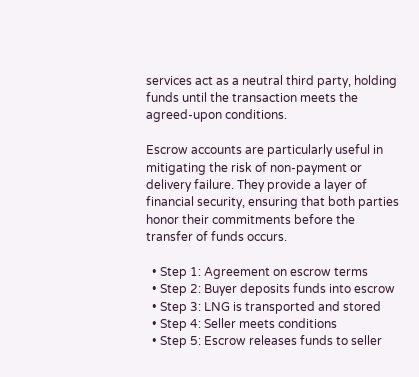services act as a neutral third party, holding funds until the transaction meets the agreed-upon conditions.

Escrow accounts are particularly useful in mitigating the risk of non-payment or delivery failure. They provide a layer of financial security, ensuring that both parties honor their commitments before the transfer of funds occurs.

  • Step 1: Agreement on escrow terms
  • Step 2: Buyer deposits funds into escrow
  • Step 3: LNG is transported and stored
  • Step 4: Seller meets conditions
  • Step 5: Escrow releases funds to seller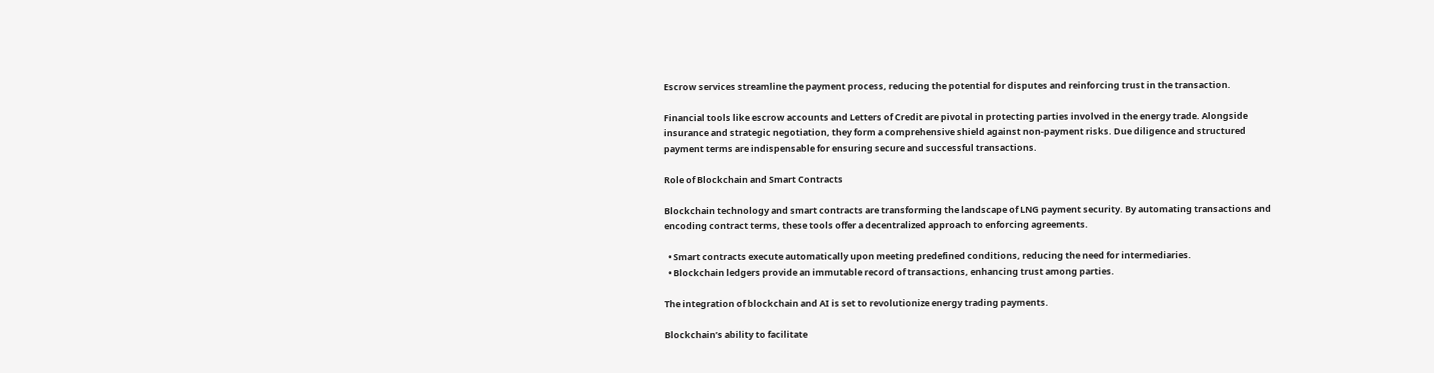Escrow services streamline the payment process, reducing the potential for disputes and reinforcing trust in the transaction.

Financial tools like escrow accounts and Letters of Credit are pivotal in protecting parties involved in the energy trade. Alongside insurance and strategic negotiation, they form a comprehensive shield against non-payment risks. Due diligence and structured payment terms are indispensable for ensuring secure and successful transactions.

Role of Blockchain and Smart Contracts

Blockchain technology and smart contracts are transforming the landscape of LNG payment security. By automating transactions and encoding contract terms, these tools offer a decentralized approach to enforcing agreements.

  • Smart contracts execute automatically upon meeting predefined conditions, reducing the need for intermediaries.
  • Blockchain ledgers provide an immutable record of transactions, enhancing trust among parties.

The integration of blockchain and AI is set to revolutionize energy trading payments.

Blockchain’s ability to facilitate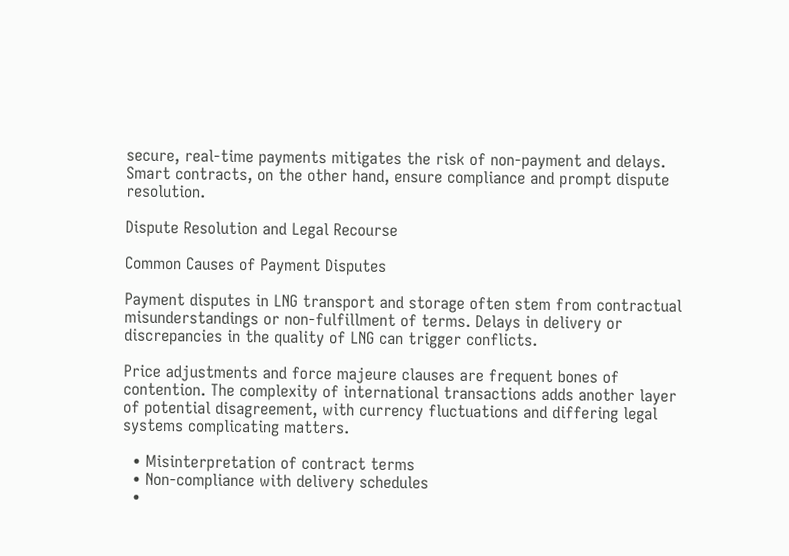secure, real-time payments mitigates the risk of non-payment and delays. Smart contracts, on the other hand, ensure compliance and prompt dispute resolution.

Dispute Resolution and Legal Recourse

Common Causes of Payment Disputes

Payment disputes in LNG transport and storage often stem from contractual misunderstandings or non-fulfillment of terms. Delays in delivery or discrepancies in the quality of LNG can trigger conflicts.

Price adjustments and force majeure clauses are frequent bones of contention. The complexity of international transactions adds another layer of potential disagreement, with currency fluctuations and differing legal systems complicating matters.

  • Misinterpretation of contract terms
  • Non-compliance with delivery schedules
  •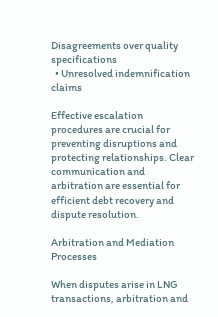Disagreements over quality specifications
  • Unresolved indemnification claims

Effective escalation procedures are crucial for preventing disruptions and protecting relationships. Clear communication and arbitration are essential for efficient debt recovery and dispute resolution.

Arbitration and Mediation Processes

When disputes arise in LNG transactions, arbitration and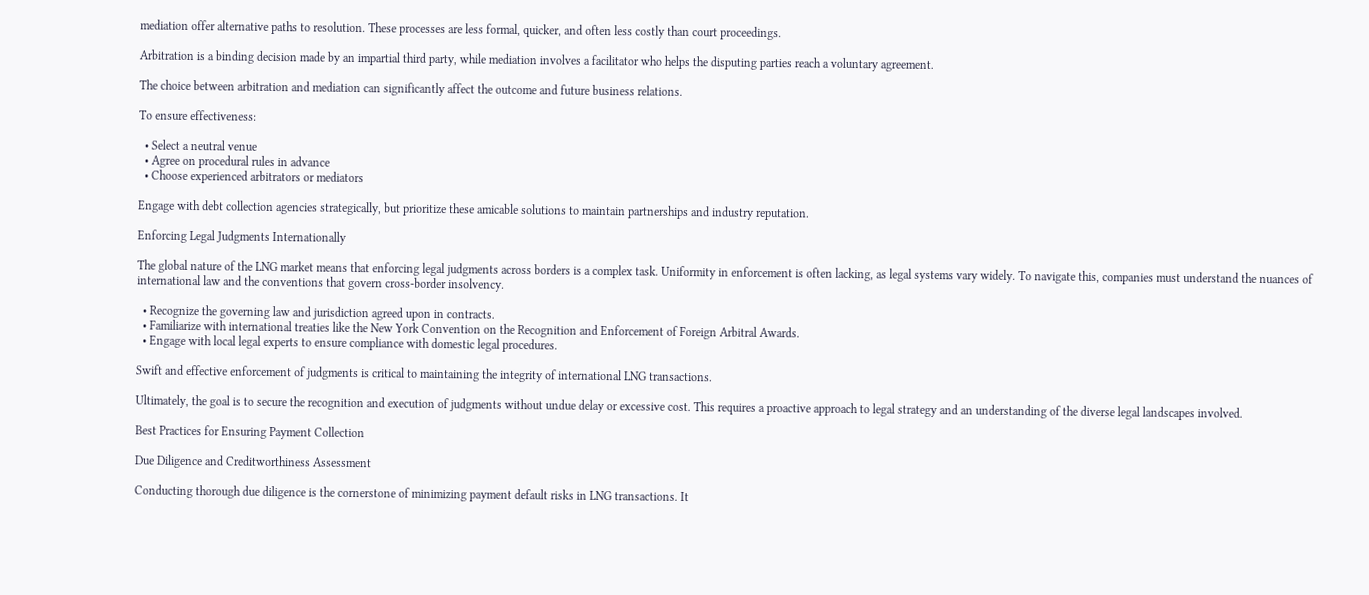mediation offer alternative paths to resolution. These processes are less formal, quicker, and often less costly than court proceedings.

Arbitration is a binding decision made by an impartial third party, while mediation involves a facilitator who helps the disputing parties reach a voluntary agreement.

The choice between arbitration and mediation can significantly affect the outcome and future business relations.

To ensure effectiveness:

  • Select a neutral venue
  • Agree on procedural rules in advance
  • Choose experienced arbitrators or mediators

Engage with debt collection agencies strategically, but prioritize these amicable solutions to maintain partnerships and industry reputation.

Enforcing Legal Judgments Internationally

The global nature of the LNG market means that enforcing legal judgments across borders is a complex task. Uniformity in enforcement is often lacking, as legal systems vary widely. To navigate this, companies must understand the nuances of international law and the conventions that govern cross-border insolvency.

  • Recognize the governing law and jurisdiction agreed upon in contracts.
  • Familiarize with international treaties like the New York Convention on the Recognition and Enforcement of Foreign Arbitral Awards.
  • Engage with local legal experts to ensure compliance with domestic legal procedures.

Swift and effective enforcement of judgments is critical to maintaining the integrity of international LNG transactions.

Ultimately, the goal is to secure the recognition and execution of judgments without undue delay or excessive cost. This requires a proactive approach to legal strategy and an understanding of the diverse legal landscapes involved.

Best Practices for Ensuring Payment Collection

Due Diligence and Creditworthiness Assessment

Conducting thorough due diligence is the cornerstone of minimizing payment default risks in LNG transactions. It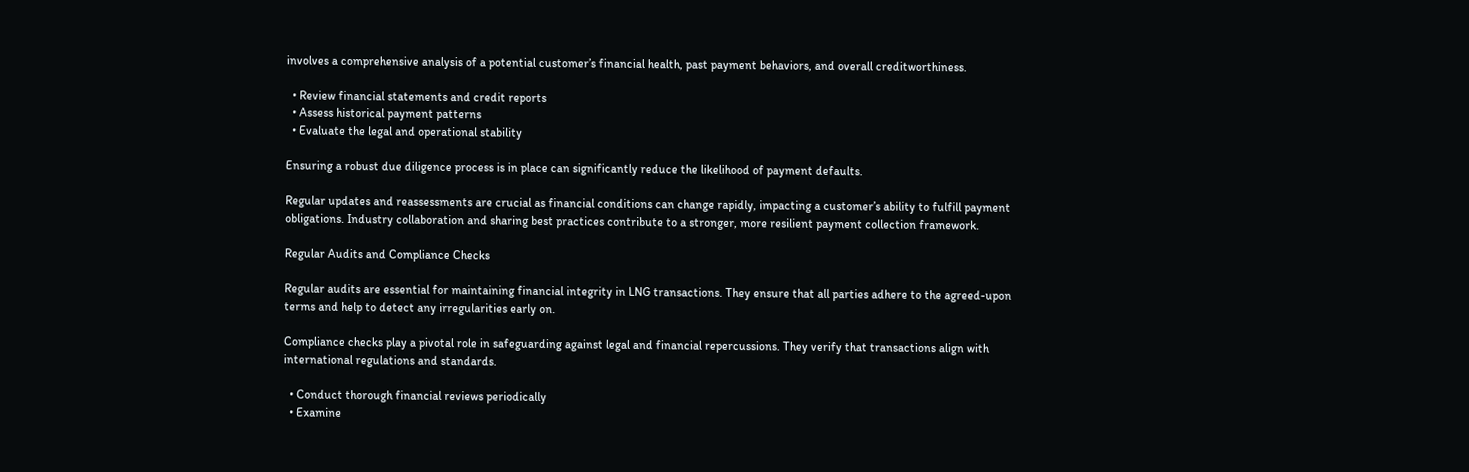involves a comprehensive analysis of a potential customer’s financial health, past payment behaviors, and overall creditworthiness.

  • Review financial statements and credit reports
  • Assess historical payment patterns
  • Evaluate the legal and operational stability

Ensuring a robust due diligence process is in place can significantly reduce the likelihood of payment defaults.

Regular updates and reassessments are crucial as financial conditions can change rapidly, impacting a customer’s ability to fulfill payment obligations. Industry collaboration and sharing best practices contribute to a stronger, more resilient payment collection framework.

Regular Audits and Compliance Checks

Regular audits are essential for maintaining financial integrity in LNG transactions. They ensure that all parties adhere to the agreed-upon terms and help to detect any irregularities early on.

Compliance checks play a pivotal role in safeguarding against legal and financial repercussions. They verify that transactions align with international regulations and standards.

  • Conduct thorough financial reviews periodically
  • Examine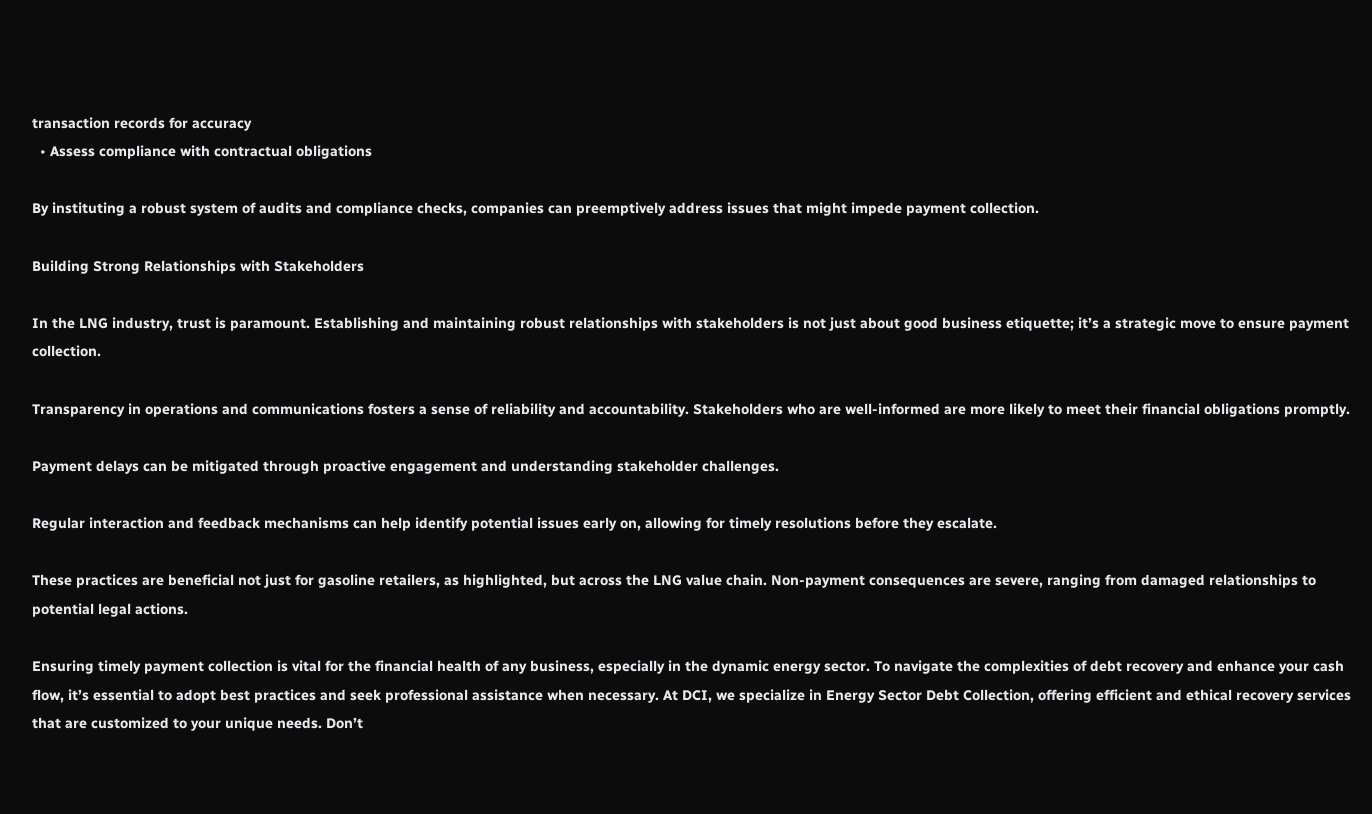transaction records for accuracy
  • Assess compliance with contractual obligations

By instituting a robust system of audits and compliance checks, companies can preemptively address issues that might impede payment collection.

Building Strong Relationships with Stakeholders

In the LNG industry, trust is paramount. Establishing and maintaining robust relationships with stakeholders is not just about good business etiquette; it’s a strategic move to ensure payment collection.

Transparency in operations and communications fosters a sense of reliability and accountability. Stakeholders who are well-informed are more likely to meet their financial obligations promptly.

Payment delays can be mitigated through proactive engagement and understanding stakeholder challenges.

Regular interaction and feedback mechanisms can help identify potential issues early on, allowing for timely resolutions before they escalate.

These practices are beneficial not just for gasoline retailers, as highlighted, but across the LNG value chain. Non-payment consequences are severe, ranging from damaged relationships to potential legal actions.

Ensuring timely payment collection is vital for the financial health of any business, especially in the dynamic energy sector. To navigate the complexities of debt recovery and enhance your cash flow, it’s essential to adopt best practices and seek professional assistance when necessary. At DCI, we specialize in Energy Sector Debt Collection, offering efficient and ethical recovery services that are customized to your unique needs. Don’t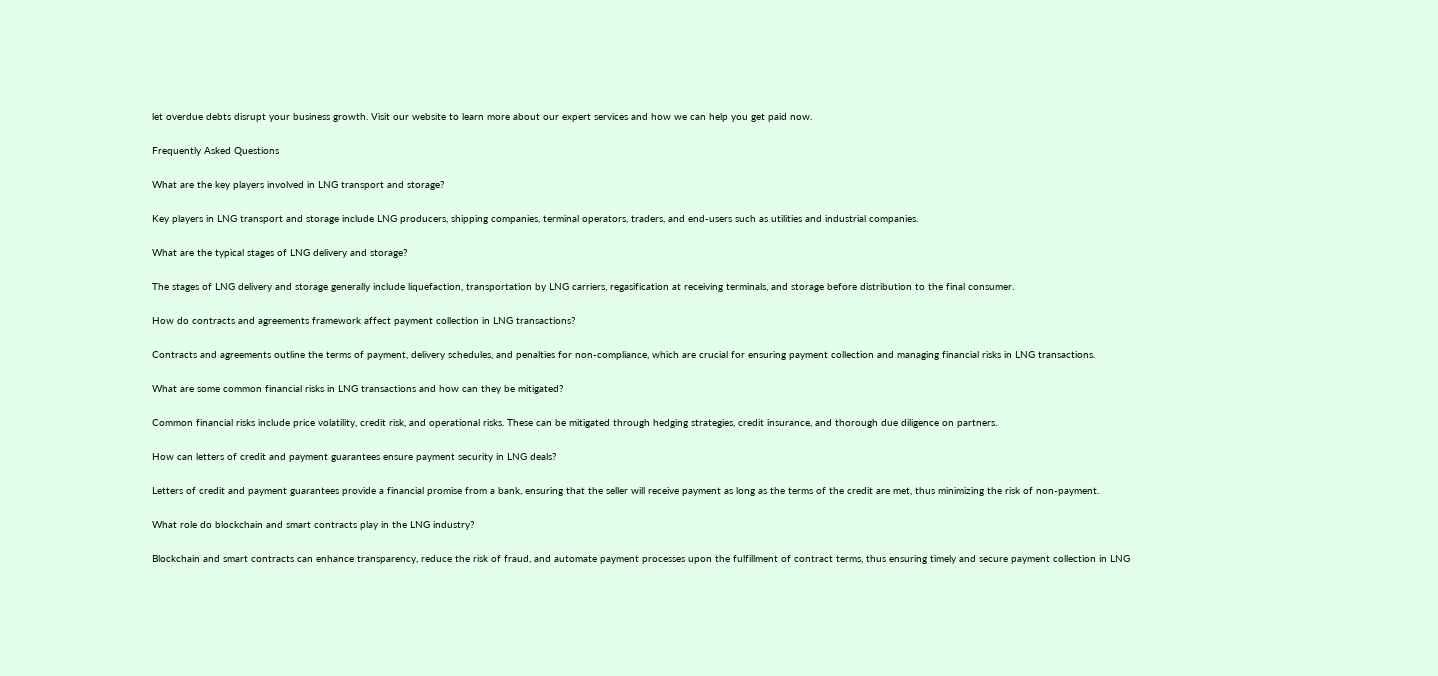let overdue debts disrupt your business growth. Visit our website to learn more about our expert services and how we can help you get paid now.

Frequently Asked Questions

What are the key players involved in LNG transport and storage?

Key players in LNG transport and storage include LNG producers, shipping companies, terminal operators, traders, and end-users such as utilities and industrial companies.

What are the typical stages of LNG delivery and storage?

The stages of LNG delivery and storage generally include liquefaction, transportation by LNG carriers, regasification at receiving terminals, and storage before distribution to the final consumer.

How do contracts and agreements framework affect payment collection in LNG transactions?

Contracts and agreements outline the terms of payment, delivery schedules, and penalties for non-compliance, which are crucial for ensuring payment collection and managing financial risks in LNG transactions.

What are some common financial risks in LNG transactions and how can they be mitigated?

Common financial risks include price volatility, credit risk, and operational risks. These can be mitigated through hedging strategies, credit insurance, and thorough due diligence on partners.

How can letters of credit and payment guarantees ensure payment security in LNG deals?

Letters of credit and payment guarantees provide a financial promise from a bank, ensuring that the seller will receive payment as long as the terms of the credit are met, thus minimizing the risk of non-payment.

What role do blockchain and smart contracts play in the LNG industry?

Blockchain and smart contracts can enhance transparency, reduce the risk of fraud, and automate payment processes upon the fulfillment of contract terms, thus ensuring timely and secure payment collection in LNG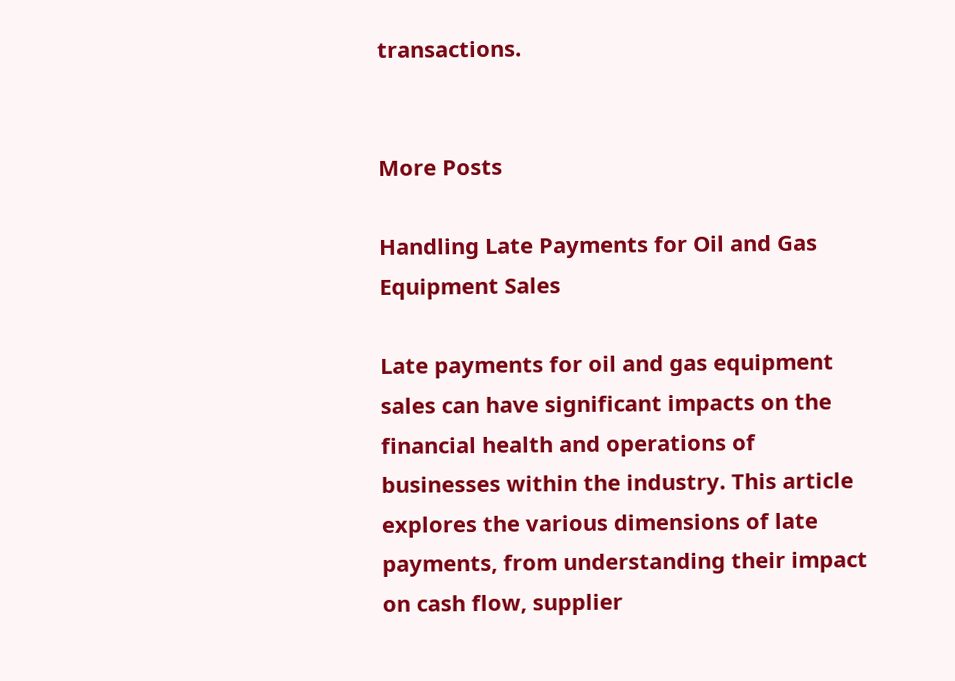transactions.


More Posts

Handling Late Payments for Oil and Gas Equipment Sales

Late payments for oil and gas equipment sales can have significant impacts on the financial health and operations of businesses within the industry. This article explores the various dimensions of late payments, from understanding their impact on cash flow, supplier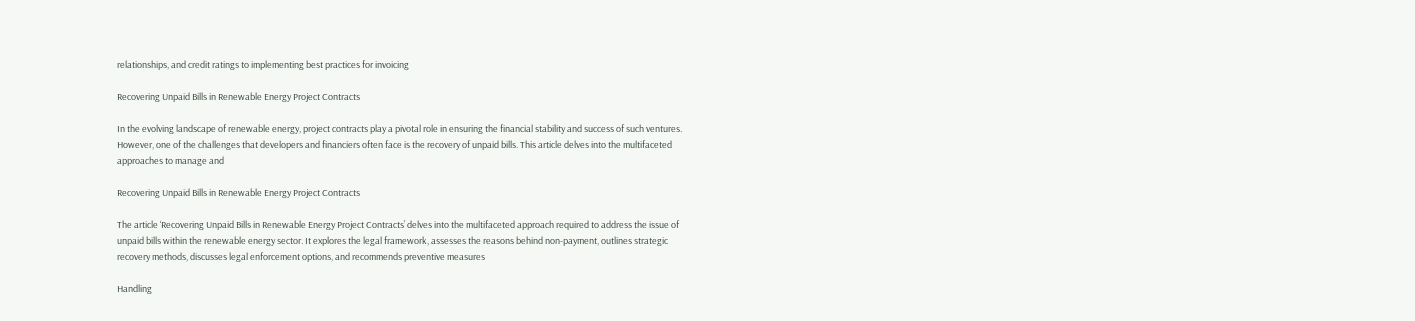relationships, and credit ratings to implementing best practices for invoicing

Recovering Unpaid Bills in Renewable Energy Project Contracts

In the evolving landscape of renewable energy, project contracts play a pivotal role in ensuring the financial stability and success of such ventures. However, one of the challenges that developers and financiers often face is the recovery of unpaid bills. This article delves into the multifaceted approaches to manage and

Recovering Unpaid Bills in Renewable Energy Project Contracts

The article ‘Recovering Unpaid Bills in Renewable Energy Project Contracts’ delves into the multifaceted approach required to address the issue of unpaid bills within the renewable energy sector. It explores the legal framework, assesses the reasons behind non-payment, outlines strategic recovery methods, discusses legal enforcement options, and recommends preventive measures

Handling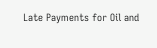Late Payments for Oil and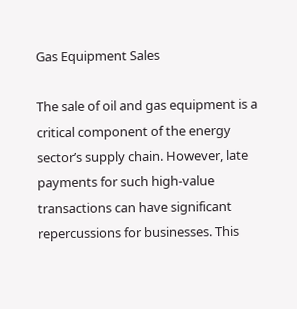Gas Equipment Sales

The sale of oil and gas equipment is a critical component of the energy sector’s supply chain. However, late payments for such high-value transactions can have significant repercussions for businesses. This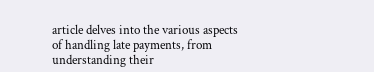article delves into the various aspects of handling late payments, from understanding their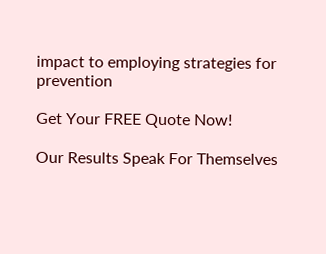impact to employing strategies for prevention

Get Your FREE Quote Now!

Our Results Speak For Themselves